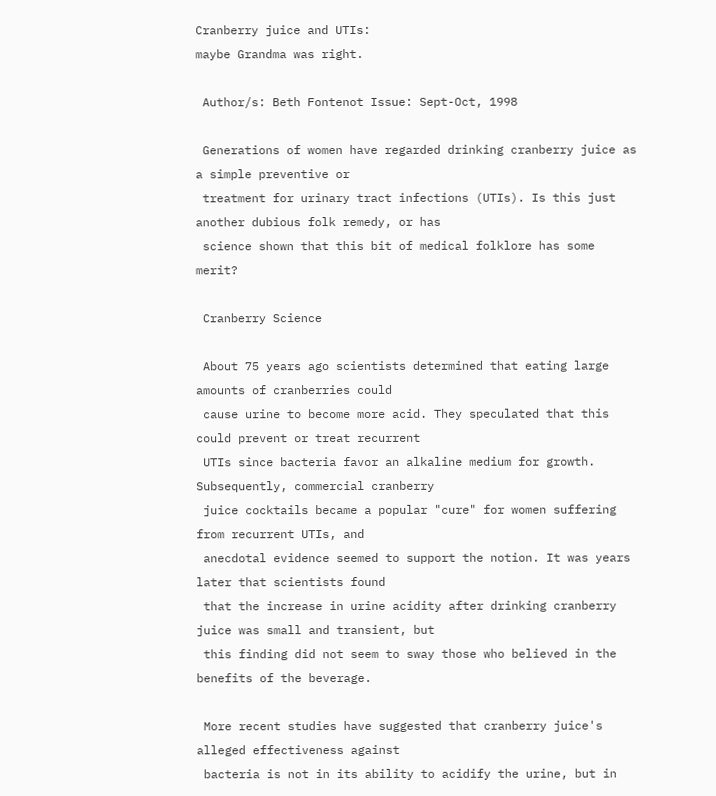Cranberry juice and UTIs:
maybe Grandma was right.

 Author/s: Beth Fontenot Issue: Sept-Oct, 1998

 Generations of women have regarded drinking cranberry juice as a simple preventive or
 treatment for urinary tract infections (UTIs). Is this just another dubious folk remedy, or has
 science shown that this bit of medical folklore has some merit?

 Cranberry Science

 About 75 years ago scientists determined that eating large amounts of cranberries could
 cause urine to become more acid. They speculated that this could prevent or treat recurrent
 UTIs since bacteria favor an alkaline medium for growth. Subsequently, commercial cranberry
 juice cocktails became a popular "cure" for women suffering from recurrent UTIs, and
 anecdotal evidence seemed to support the notion. It was years later that scientists found
 that the increase in urine acidity after drinking cranberry juice was small and transient, but
 this finding did not seem to sway those who believed in the benefits of the beverage.

 More recent studies have suggested that cranberry juice's alleged effectiveness against
 bacteria is not in its ability to acidify the urine, but in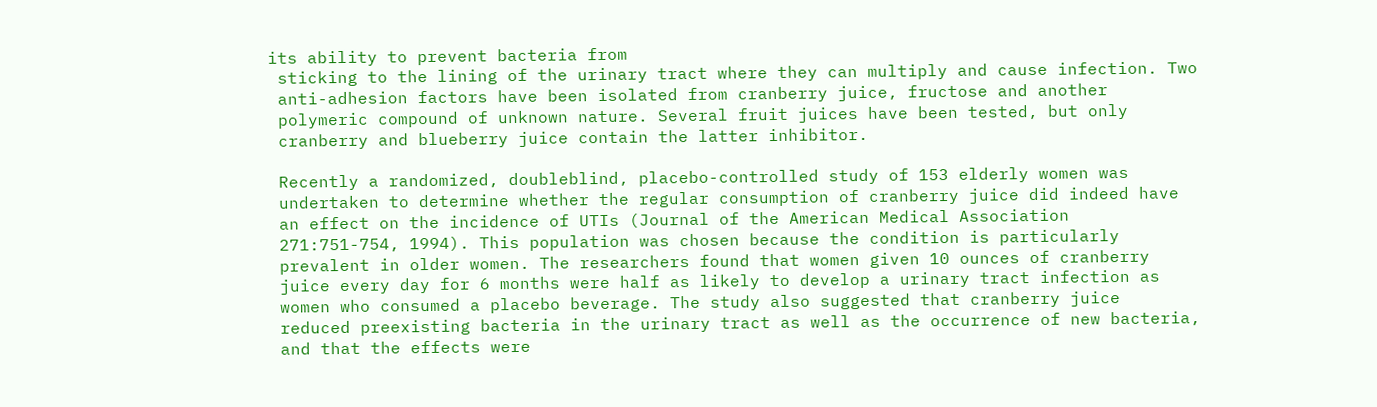its ability to prevent bacteria from
 sticking to the lining of the urinary tract where they can multiply and cause infection. Two
 anti-adhesion factors have been isolated from cranberry juice, fructose and another
 polymeric compound of unknown nature. Several fruit juices have been tested, but only
 cranberry and blueberry juice contain the latter inhibitor.

 Recently a randomized, doubleblind, placebo-controlled study of 153 elderly women was
 undertaken to determine whether the regular consumption of cranberry juice did indeed have
 an effect on the incidence of UTIs (Journal of the American Medical Association
 271:751-754, 1994). This population was chosen because the condition is particularly
 prevalent in older women. The researchers found that women given 10 ounces of cranberry
 juice every day for 6 months were half as likely to develop a urinary tract infection as
 women who consumed a placebo beverage. The study also suggested that cranberry juice
 reduced preexisting bacteria in the urinary tract as well as the occurrence of new bacteria,
 and that the effects were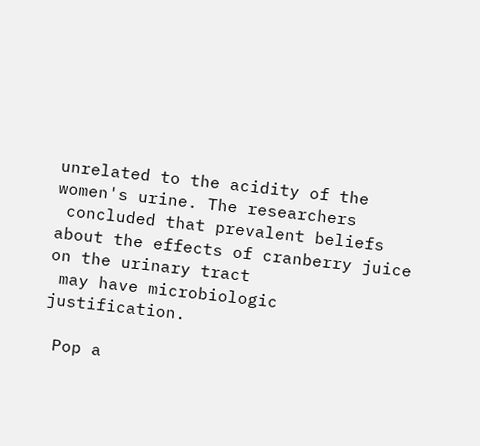unrelated to the acidity of the women's urine. The researchers
 concluded that prevalent beliefs about the effects of cranberry juice on the urinary tract
 may have microbiologic justification.

 Pop a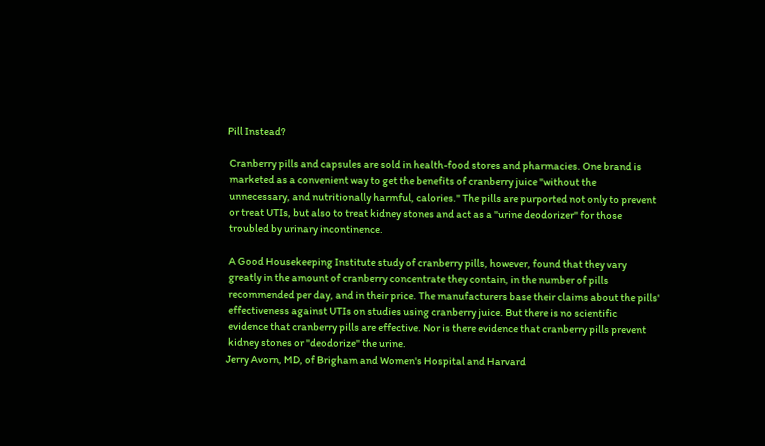Pill Instead?

 Cranberry pills and capsules are sold in health-food stores and pharmacies. One brand is
 marketed as a convenient way to get the benefits of cranberry juice "without the
 unnecessary, and nutritionally harmful, calories." The pills are purported not only to prevent
 or treat UTIs, but also to treat kidney stones and act as a "urine deodorizer" for those
 troubled by urinary incontinence.

 A Good Housekeeping Institute study of cranberry pills, however, found that they vary
 greatly in the amount of cranberry concentrate they contain, in the number of pills
 recommended per day, and in their price. The manufacturers base their claims about the pills'
 effectiveness against UTIs on studies using cranberry juice. But there is no scientific
 evidence that cranberry pills are effective. Nor is there evidence that cranberry pills prevent
 kidney stones or "deodorize" the urine.
Jerry Avorn, MD, of Brigham and Women's Hospital and Harvard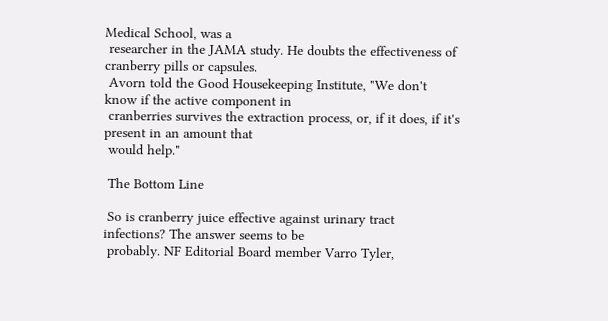Medical School, was a
 researcher in the JAMA study. He doubts the effectiveness of cranberry pills or capsules.
 Avorn told the Good Housekeeping Institute, "We don't know if the active component in
 cranberries survives the extraction process, or, if it does, if it's present in an amount that
 would help."

 The Bottom Line

 So is cranberry juice effective against urinary tract infections? The answer seems to be
 probably. NF Editorial Board member Varro Tyler,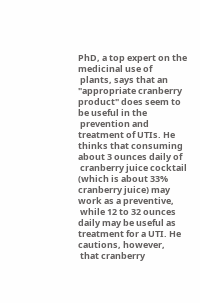PhD, a top expert on the medicinal use of
 plants, says that an "appropriate cranberry product" does seem to be useful in the
 prevention and treatment of UTIs. He thinks that consuming about 3 ounces daily of
 cranberry juice cocktail (which is about 33% cranberry juice) may work as a preventive,
 while 12 to 32 ounces daily may be useful as treatment for a UTI. He cautions, however,
 that cranberry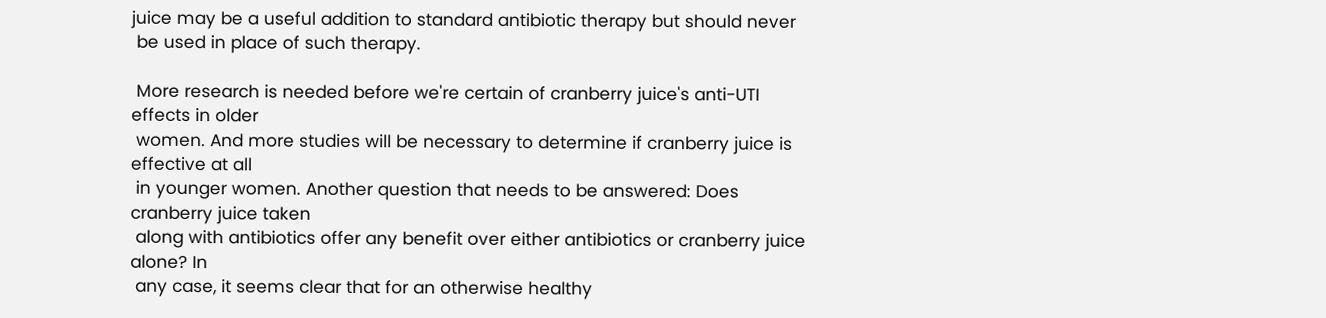juice may be a useful addition to standard antibiotic therapy but should never
 be used in place of such therapy.

 More research is needed before we're certain of cranberry juice's anti-UTI effects in older
 women. And more studies will be necessary to determine if cranberry juice is effective at all
 in younger women. Another question that needs to be answered: Does cranberry juice taken
 along with antibiotics offer any benefit over either antibiotics or cranberry juice alone? In
 any case, it seems clear that for an otherwise healthy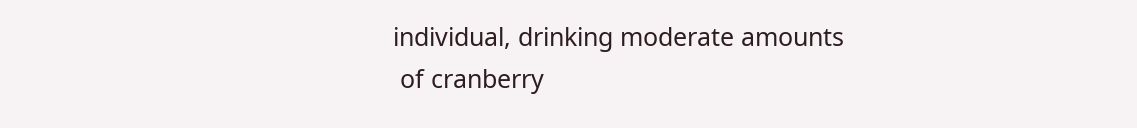individual, drinking moderate amounts
 of cranberry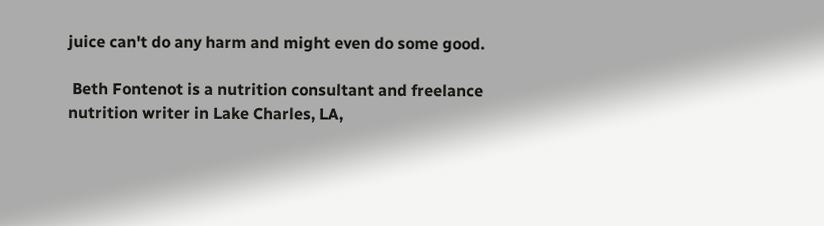juice can't do any harm and might even do some good.

 Beth Fontenot is a nutrition consultant and freelance nutrition writer in Lake Charles, LA,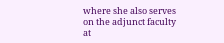where she also serves on the adjunct faculty at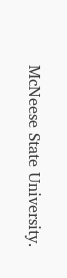McNeese State University.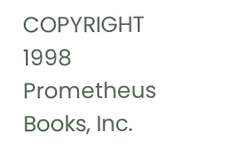COPYRIGHT 1998 Prometheus Books, Inc.